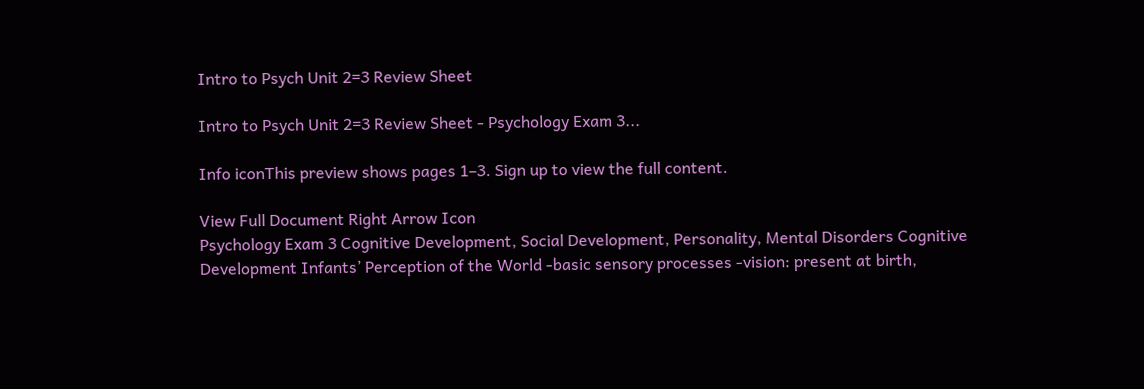Intro to Psych Unit 2=3 Review Sheet

Intro to Psych Unit 2=3 Review Sheet - Psychology Exam 3...

Info iconThis preview shows pages 1–3. Sign up to view the full content.

View Full Document Right Arrow Icon
Psychology Exam 3 Cognitive Development, Social Development, Personality, Mental Disorders Cognitive Development Infants’ Perception of the World -basic sensory processes -vision: present at birth,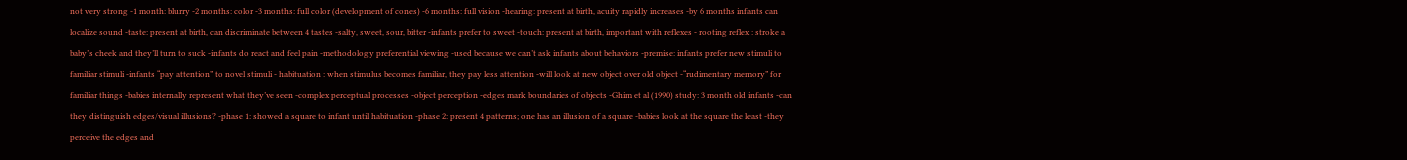not very strong -1 month: blurry -2 months: color -3 months: full color (development of cones) -6 months: full vision -hearing: present at birth, acuity rapidly increases -by 6 months infants can localize sound -taste: present at birth, can discriminate between 4 tastes -salty, sweet, sour, bitter -infants prefer to sweet -touch: present at birth, important with reflexes - rooting reflex : stroke a baby’s cheek and they’ll turn to suck -infants do react and feel pain -methodology preferential viewing -used because we can’t ask infants about behaviors -premise: infants prefer new stimuli to familiar stimuli -infants “pay attention” to novel stimuli - habituation : when stimulus becomes familiar, they pay less attention -will look at new object over old object -“rudimentary memory” for familiar things -babies internally represent what they’ve seen -complex perceptual processes -object perception -edges mark boundaries of objects -Ghim et al (1990) study: 3 month old infants -can they distinguish edges/visual illusions? -phase 1: showed a square to infant until habituation -phase 2: present 4 patterns; one has an illusion of a square -babies look at the square the least -they perceive the edges and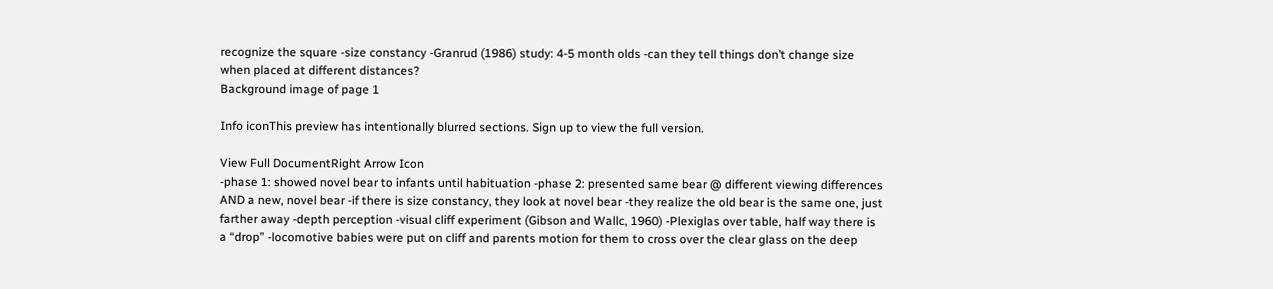recognize the square -size constancy -Granrud (1986) study: 4-5 month olds -can they tell things don’t change size when placed at different distances?
Background image of page 1

Info iconThis preview has intentionally blurred sections. Sign up to view the full version.

View Full DocumentRight Arrow Icon
-phase 1: showed novel bear to infants until habituation -phase 2: presented same bear @ different viewing differences AND a new, novel bear -if there is size constancy, they look at novel bear -they realize the old bear is the same one, just farther away -depth perception -visual cliff experiment (Gibson and Wallc, 1960) -Plexiglas over table, half way there is a “drop” -locomotive babies were put on cliff and parents motion for them to cross over the clear glass on the deep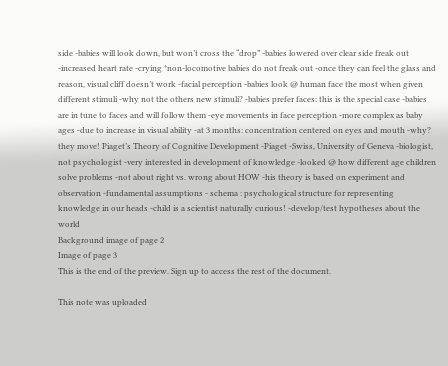side -babies will look down, but won’t cross the “drop” -babies lowered over clear side freak out -increased heart rate -crying *non-locomotive babies do not freak out -once they can feel the glass and reason, visual cliff doesn’t work -facial perception -babies look @ human face the most when given different stimuli -why not the others new stimuli? -babies prefer faces: this is the special case -babies are in tune to faces and will follow them -eye movements in face perception -more complex as baby ages -due to increase in visual ability -at 3 months: concentration centered on eyes and mouth -why? they move! Piaget’s Theory of Cognitive Development -Piaget -Swiss, University of Geneva -biologist, not psychologist -very interested in development of knowledge -looked @ how different age children solve problems -not about right vs. wrong about HOW -his theory is based on experiment and observation -fundamental assumptions - schema : psychological structure for representing knowledge in our heads -child is a scientist naturally curious! -develop/test hypotheses about the world
Background image of page 2
Image of page 3
This is the end of the preview. Sign up to access the rest of the document.

This note was uploaded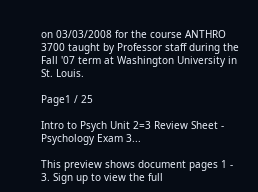on 03/03/2008 for the course ANTHRO 3700 taught by Professor staff during the Fall '07 term at Washington University in St. Louis.

Page1 / 25

Intro to Psych Unit 2=3 Review Sheet - Psychology Exam 3...

This preview shows document pages 1 - 3. Sign up to view the full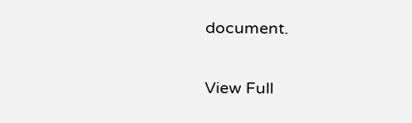document.

View Full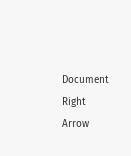Document Right Arrow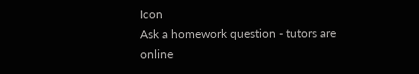Icon
Ask a homework question - tutors are online